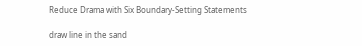Reduce Drama with Six Boundary-Setting Statements

draw line in the sand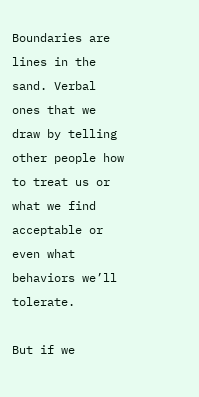Boundaries are lines in the sand. Verbal ones that we draw by telling other people how to treat us or what we find acceptable or even what behaviors we’ll tolerate.

But if we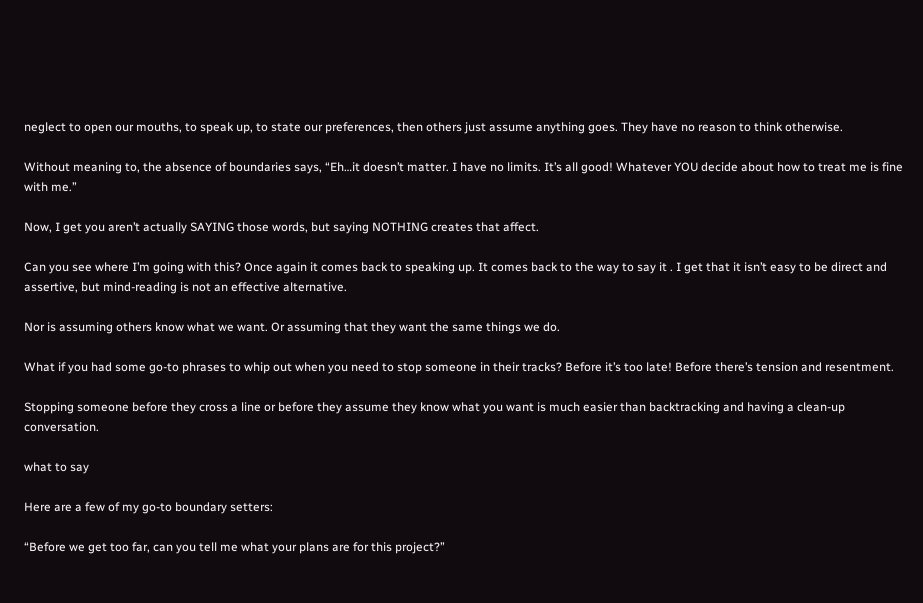neglect to open our mouths, to speak up, to state our preferences, then others just assume anything goes. They have no reason to think otherwise.

Without meaning to, the absence of boundaries says, “Eh…it doesn’t matter. I have no limits. It’s all good! Whatever YOU decide about how to treat me is fine with me.”

Now, I get you aren’t actually SAYING those words, but saying NOTHING creates that affect.

Can you see where I’m going with this? Once again it comes back to speaking up. It comes back to the way to say it . I get that it isn’t easy to be direct and assertive, but mind-reading is not an effective alternative.

Nor is assuming others know what we want. Or assuming that they want the same things we do.

What if you had some go-to phrases to whip out when you need to stop someone in their tracks? Before it’s too late! Before there’s tension and resentment.

Stopping someone before they cross a line or before they assume they know what you want is much easier than backtracking and having a clean-up conversation.

what to say

Here are a few of my go-to boundary setters:

“Before we get too far, can you tell me what your plans are for this project?”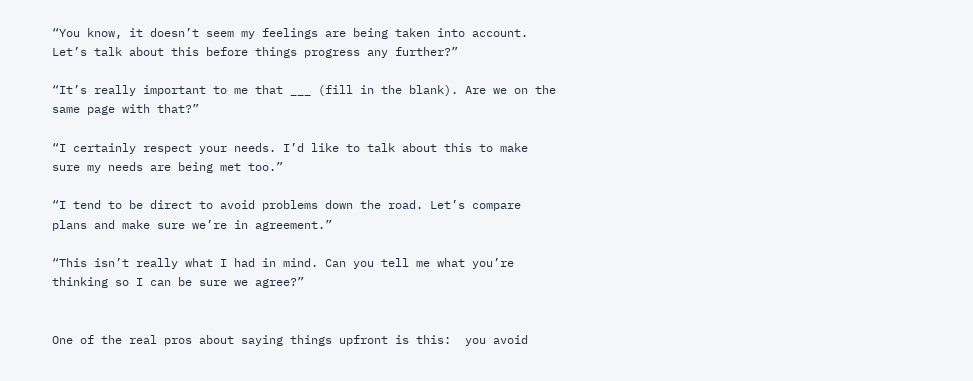“You know, it doesn’t seem my feelings are being taken into account. Let’s talk about this before things progress any further?”

“It’s really important to me that ___ (fill in the blank). Are we on the same page with that?”

“I certainly respect your needs. I’d like to talk about this to make sure my needs are being met too.”

“I tend to be direct to avoid problems down the road. Let’s compare plans and make sure we’re in agreement.”

“This isn’t really what I had in mind. Can you tell me what you’re thinking so I can be sure we agree?”


One of the real pros about saying things upfront is this:  you avoid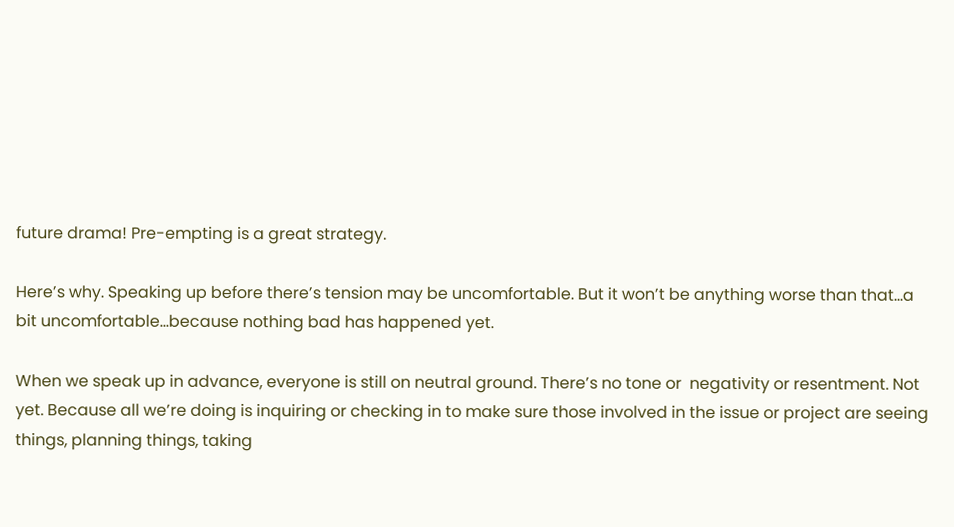future drama! Pre-empting is a great strategy.

Here’s why. Speaking up before there’s tension may be uncomfortable. But it won’t be anything worse than that…a bit uncomfortable…because nothing bad has happened yet.

When we speak up in advance, everyone is still on neutral ground. There’s no tone or  negativity or resentment. Not yet. Because all we’re doing is inquiring or checking in to make sure those involved in the issue or project are seeing things, planning things, taking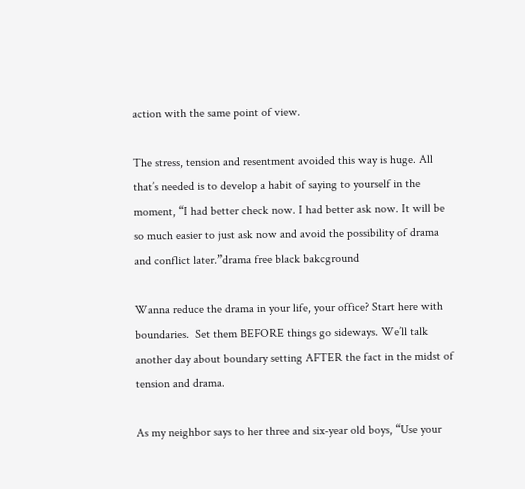action with the same point of view.

The stress, tension and resentment avoided this way is huge. All that’s needed is to develop a habit of saying to yourself in the moment, “I had better check now. I had better ask now. It will be so much easier to just ask now and avoid the possibility of drama and conflict later.”drama free black bakcground

Wanna reduce the drama in your life, your office? Start here with boundaries.  Set them BEFORE things go sideways. We’ll talk another day about boundary setting AFTER the fact in the midst of tension and drama.

As my neighbor says to her three and six-year old boys, “Use your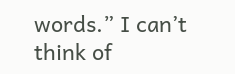words.” I can’t think of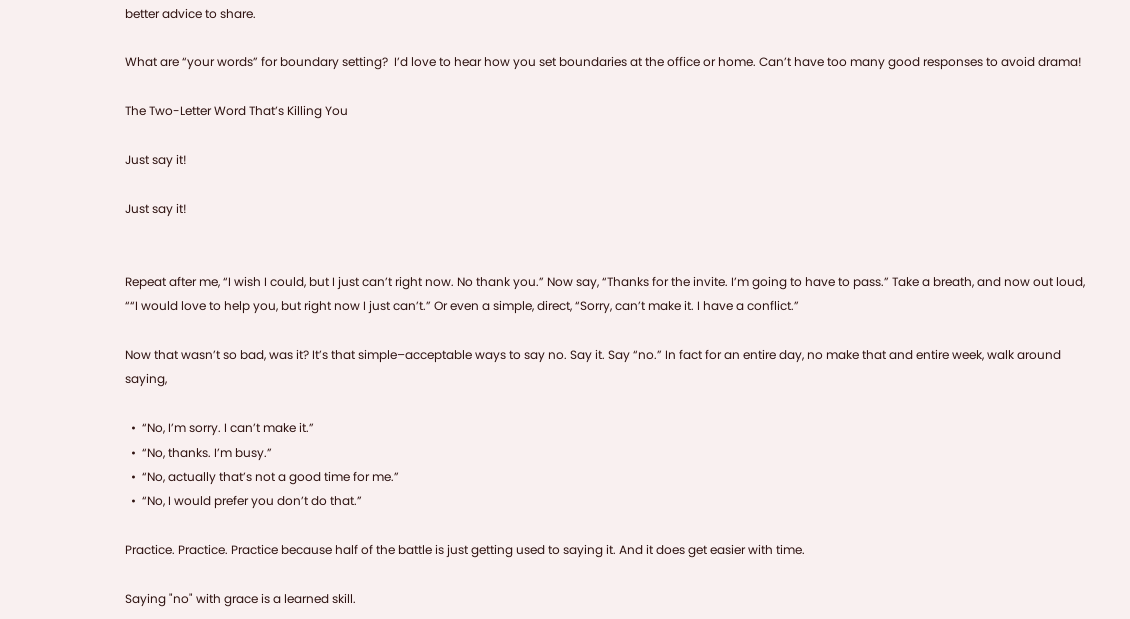better advice to share.

What are “your words” for boundary setting?  I’d love to hear how you set boundaries at the office or home. Can’t have too many good responses to avoid drama!

The Two-Letter Word That’s Killing You

Just say it!

Just say it!


Repeat after me, “I wish I could, but I just can’t right now. No thank you.” Now say, “Thanks for the invite. I’m going to have to pass.” Take a breath, and now out loud, ““I would love to help you, but right now I just can’t.” Or even a simple, direct, “Sorry, can’t make it. I have a conflict.”

Now that wasn’t so bad, was it? It’s that simple–acceptable ways to say no. Say it. Say “no.” In fact for an entire day, no make that and entire week, walk around saying,

  •  “No, I’m sorry. I can’t make it.”
  •  “No, thanks. I’m busy.”
  •  “No, actually that’s not a good time for me.”
  •  “No, I would prefer you don’t do that.”

Practice. Practice. Practice because half of the battle is just getting used to saying it. And it does get easier with time.

Saying "no" with grace is a learned skill.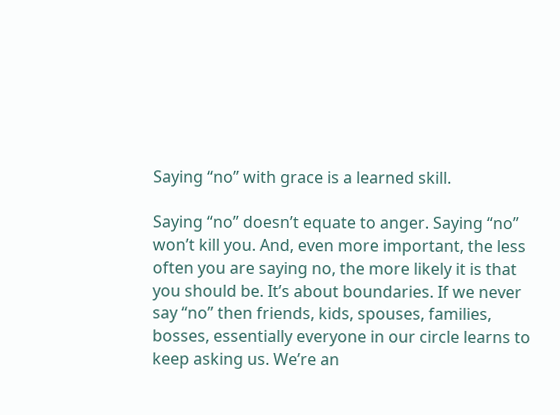Saying “no” with grace is a learned skill.

Saying “no” doesn’t equate to anger. Saying “no” won’t kill you. And, even more important, the less often you are saying no, the more likely it is that you should be. It’s about boundaries. If we never say “no” then friends, kids, spouses, families, bosses, essentially everyone in our circle learns to keep asking us. We’re an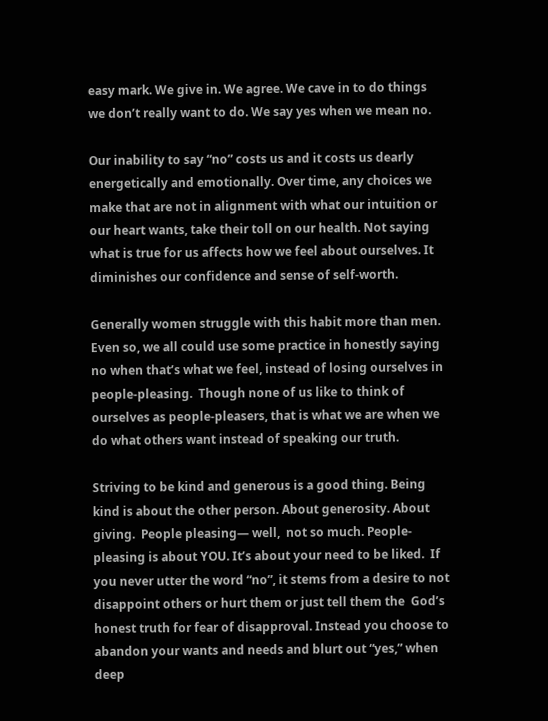easy mark. We give in. We agree. We cave in to do things we don’t really want to do. We say yes when we mean no.

Our inability to say “no” costs us and it costs us dearly energetically and emotionally. Over time, any choices we make that are not in alignment with what our intuition or our heart wants, take their toll on our health. Not saying what is true for us affects how we feel about ourselves. It diminishes our confidence and sense of self-worth.

Generally women struggle with this habit more than men. Even so, we all could use some practice in honestly saying no when that’s what we feel, instead of losing ourselves in people-pleasing.  Though none of us like to think of ourselves as people-pleasers, that is what we are when we do what others want instead of speaking our truth.

Striving to be kind and generous is a good thing. Being kind is about the other person. About generosity. About giving.  People pleasing— well,  not so much. People-pleasing is about YOU. It’s about your need to be liked.  If you never utter the word “no”, it stems from a desire to not disappoint others or hurt them or just tell them the  God’s honest truth for fear of disapproval. Instead you choose to abandon your wants and needs and blurt out “yes,” when deep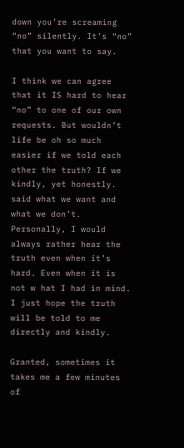down you’re screaming “no” silently. It’s “no” that you want to say.

I think we can agree that it IS hard to hear “no” to one of our own requests. But wouldn’t life be oh so much easier if we told each other the truth? If we kindly, yet honestly. said what we want and what we don’t.  Personally, I would always rather hear the truth even when it’s hard. Even when it is not w hat I had in mind. I just hope the truth will be told to me directly and kindly.

Granted, sometimes it takes me a few minutes of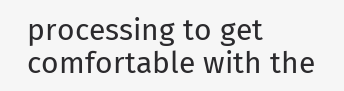processing to get comfortable with the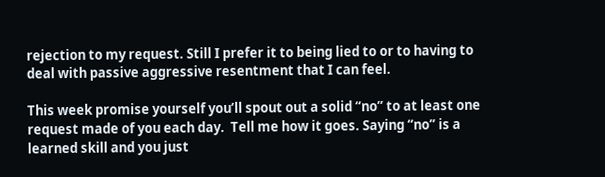rejection to my request. Still I prefer it to being lied to or to having to deal with passive aggressive resentment that I can feel.

This week promise yourself you’ll spout out a solid “no” to at least one request made of you each day.  Tell me how it goes. Saying “no” is a learned skill and you just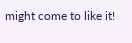might come to like it!